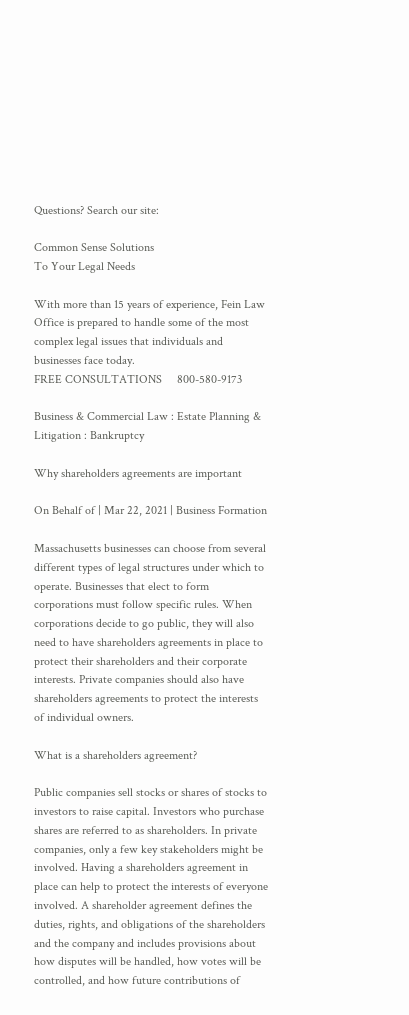Questions? Search our site:

Common Sense Solutions
To Your Legal Needs

With more than 15 years of experience, Fein Law Office is prepared to handle some of the most complex legal issues that individuals and businesses face today.
FREE CONSULTATIONS     800-580-9173

Business & Commercial Law : Estate Planning & Litigation : Bankruptcy

Why shareholders agreements are important

On Behalf of | Mar 22, 2021 | Business Formation

Massachusetts businesses can choose from several different types of legal structures under which to operate. Businesses that elect to form corporations must follow specific rules. When corporations decide to go public, they will also need to have shareholders agreements in place to protect their shareholders and their corporate interests. Private companies should also have shareholders agreements to protect the interests of individual owners.

What is a shareholders agreement?

Public companies sell stocks or shares of stocks to investors to raise capital. Investors who purchase shares are referred to as shareholders. In private companies, only a few key stakeholders might be involved. Having a shareholders agreement in place can help to protect the interests of everyone involved. A shareholder agreement defines the duties, rights, and obligations of the shareholders and the company and includes provisions about how disputes will be handled, how votes will be controlled, and how future contributions of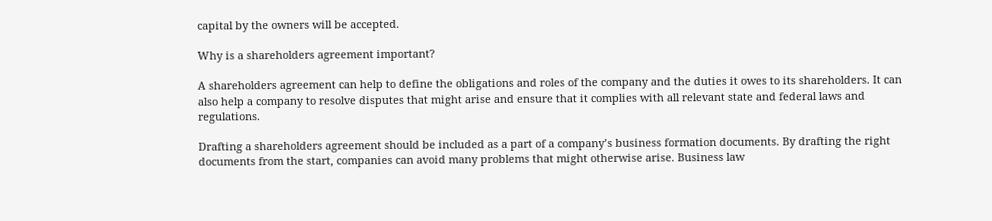capital by the owners will be accepted.

Why is a shareholders agreement important?

A shareholders agreement can help to define the obligations and roles of the company and the duties it owes to its shareholders. It can also help a company to resolve disputes that might arise and ensure that it complies with all relevant state and federal laws and regulations.

Drafting a shareholders agreement should be included as a part of a company’s business formation documents. By drafting the right documents from the start, companies can avoid many problems that might otherwise arise. Business law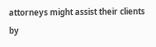attorneys might assist their clients by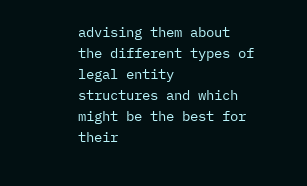advising them about the different types of legal entity structures and which might be the best for their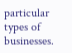particular types of businesses.